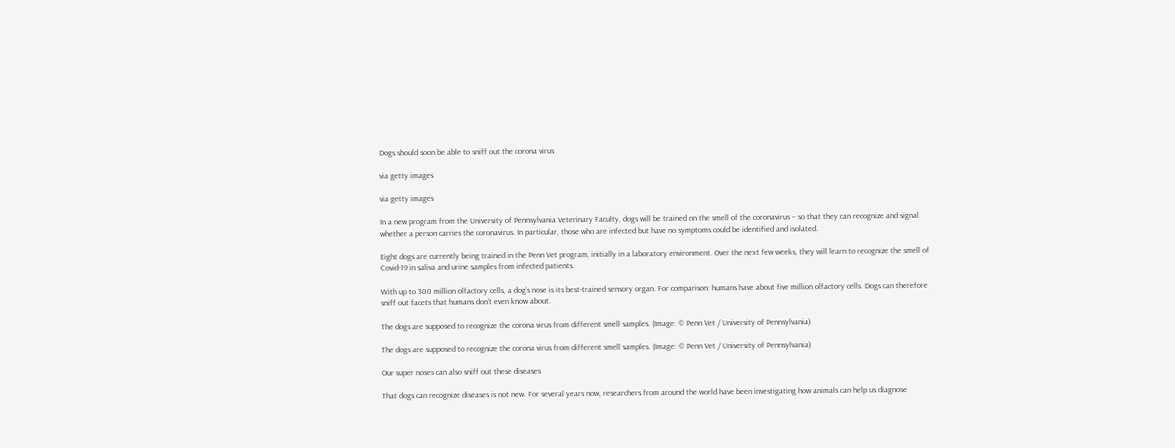Dogs should soon be able to sniff out the corona virus

via getty images

via getty images

In a new program from the University of Pennsylvania Veterinary Faculty, dogs will be trained on the smell of the coronavirus – so that they can recognize and signal whether a person carries the coronavirus. In particular, those who are infected but have no symptoms could be identified and isolated.

Eight dogs are currently being trained in the Penn Vet program, initially in a laboratory environment. Over the next few weeks, they will learn to recognize the smell of Covid-19 in saliva and urine samples from infected patients.

With up to 300 million olfactory cells, a dog’s nose is its best-trained sensory organ. For comparison: humans have about five million olfactory cells. Dogs can therefore sniff out facets that humans don’t even know about.

The dogs are supposed to recognize the corona virus from different smell samples. (Image: © Penn Vet / University of Pennsylvania)

The dogs are supposed to recognize the corona virus from different smell samples. (Image: © Penn Vet / University of Pennsylvania)

Our super noses can also sniff out these diseases

That dogs can recognize diseases is not new. For several years now, researchers from around the world have been investigating how animals can help us diagnose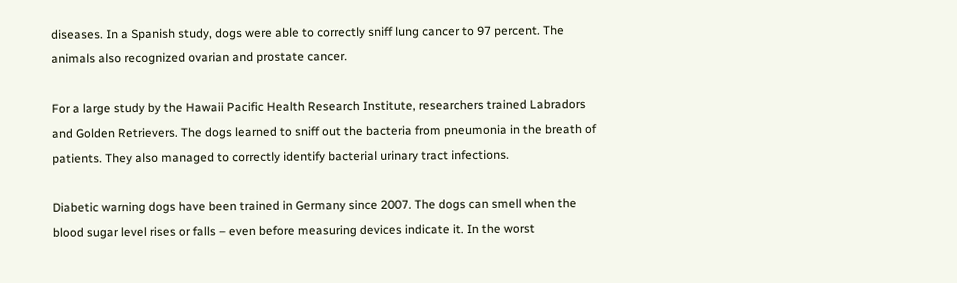diseases. In a Spanish study, dogs were able to correctly sniff lung cancer to 97 percent. The animals also recognized ovarian and prostate cancer.

For a large study by the Hawaii Pacific Health Research Institute, researchers trained Labradors and Golden Retrievers. The dogs learned to sniff out the bacteria from pneumonia in the breath of patients. They also managed to correctly identify bacterial urinary tract infections.

Diabetic warning dogs have been trained in Germany since 2007. The dogs can smell when the blood sugar level rises or falls – even before measuring devices indicate it. In the worst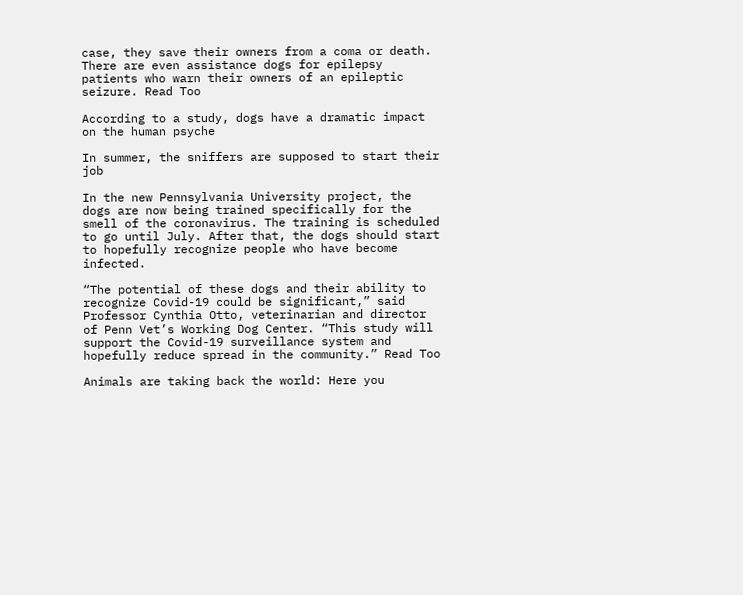case, they save their owners from a coma or death. There are even assistance dogs for epilepsy patients who warn their owners of an epileptic seizure. Read Too

According to a study, dogs have a dramatic impact on the human psyche

In summer, the sniffers are supposed to start their job

In the new Pennsylvania University project, the dogs are now being trained specifically for the smell of the coronavirus. The training is scheduled to go until July. After that, the dogs should start to hopefully recognize people who have become infected.

“The potential of these dogs and their ability to recognize Covid-19 could be significant,” said Professor Cynthia Otto, veterinarian and director of Penn Vet’s Working Dog Center. “This study will support the Covid-19 surveillance system and hopefully reduce spread in the community.” Read Too

Animals are taking back the world: Here you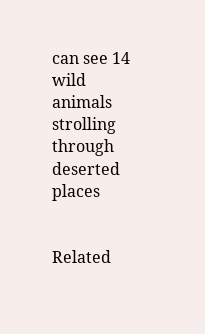can see 14 wild animals strolling through deserted places


Related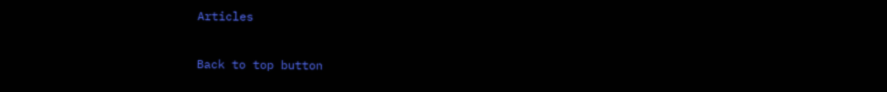Articles

Back to top button